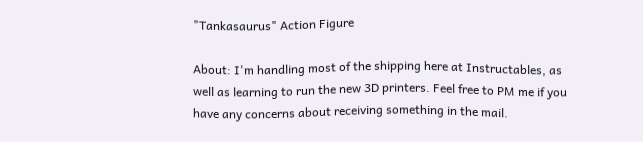"Tankasaurus" Action Figure

About: I'm handling most of the shipping here at Instructables, as well as learning to run the new 3D printers. Feel free to PM me if you have any concerns about receiving something in the mail.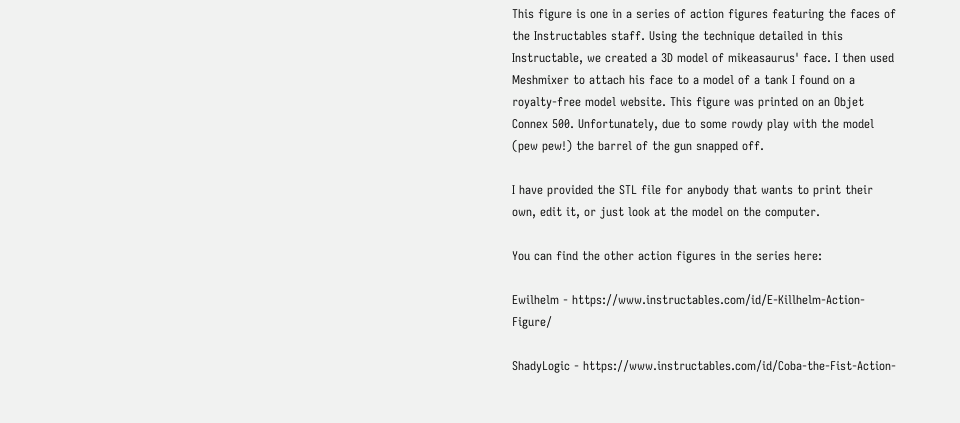This figure is one in a series of action figures featuring the faces of the Instructables staff. Using the technique detailed in this Instructable, we created a 3D model of mikeasaurus' face. I then used Meshmixer to attach his face to a model of a tank I found on a royalty-free model website. This figure was printed on an Objet Connex 500. Unfortunately, due to some rowdy play with the model (pew pew!) the barrel of the gun snapped off.

I have provided the STL file for anybody that wants to print their own, edit it, or just look at the model on the computer.

You can find the other action figures in the series here:

Ewilhelm - https://www.instructables.com/id/E-Killhelm-Action-Figure/

ShadyLogic - https://www.instructables.com/id/Coba-the-Fist-Action-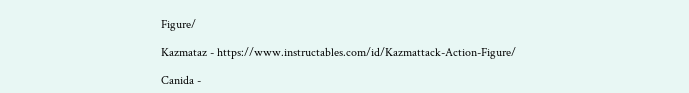Figure/

Kazmataz - https://www.instructables.com/id/Kazmattack-Action-Figure/

Canida -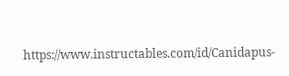https://www.instructables.com/id/Canidapus-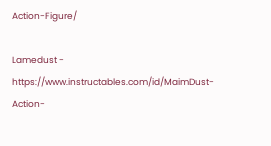Action-Figure/

Lamedust - https://www.instructables.com/id/MaimDust-Action-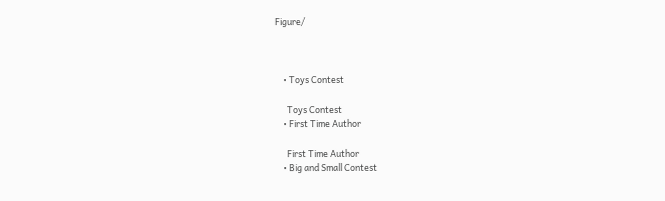Figure/



    • Toys Contest

      Toys Contest
    • First Time Author

      First Time Author
    • Big and Small Contest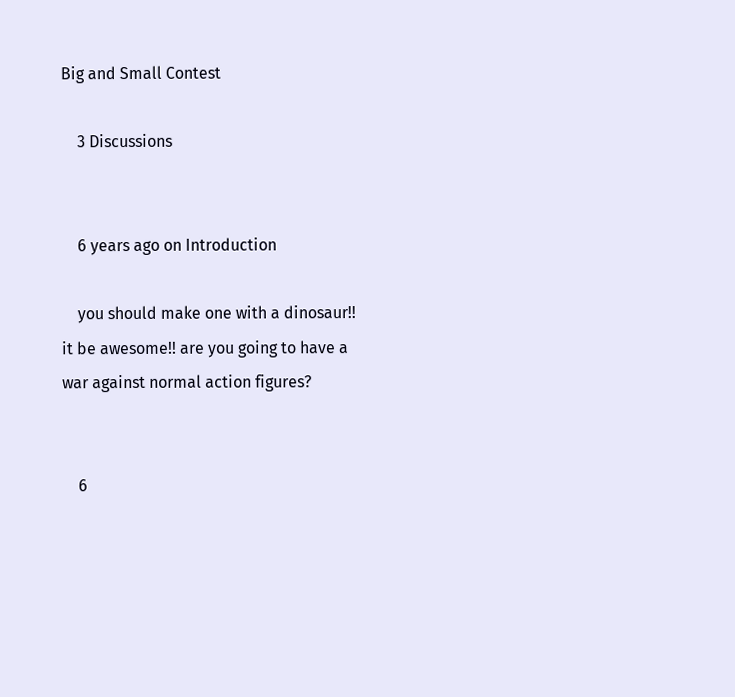Big and Small Contest

    3 Discussions


    6 years ago on Introduction

    you should make one with a dinosaur!! it be awesome!! are you going to have a war against normal action figures?


    6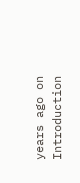years ago on Introduction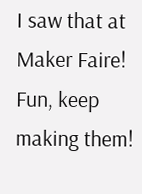I saw that at Maker Faire! Fun, keep making them!